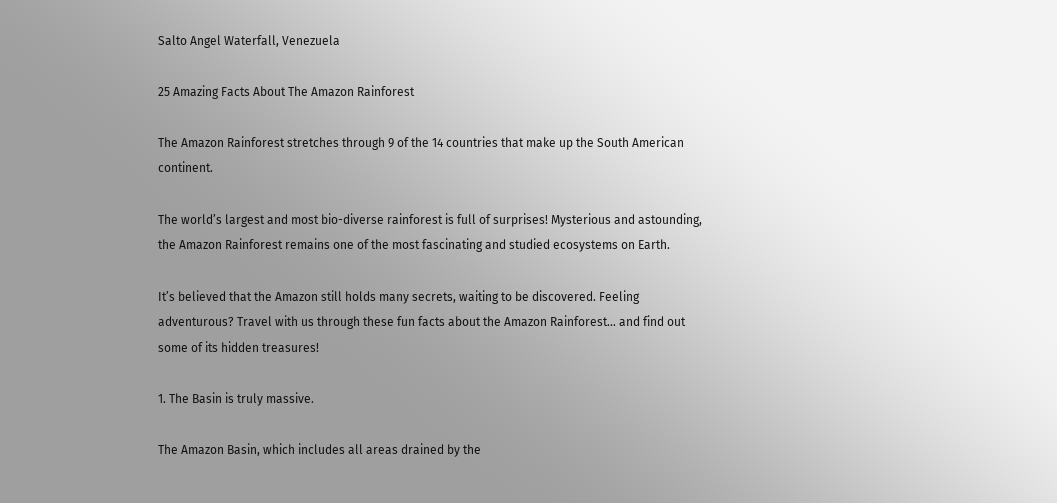Salto Angel Waterfall, Venezuela

25 Amazing Facts About The Amazon Rainforest

The Amazon Rainforest stretches through 9 of the 14 countries that make up the South American continent.

The world’s largest and most bio-diverse rainforest is full of surprises! Mysterious and astounding, the Amazon Rainforest remains one of the most fascinating and studied ecosystems on Earth.

It’s believed that the Amazon still holds many secrets, waiting to be discovered. Feeling adventurous? Travel with us through these fun facts about the Amazon Rainforest… and find out some of its hidden treasures!

1. The Basin is truly massive.

The Amazon Basin, which includes all areas drained by the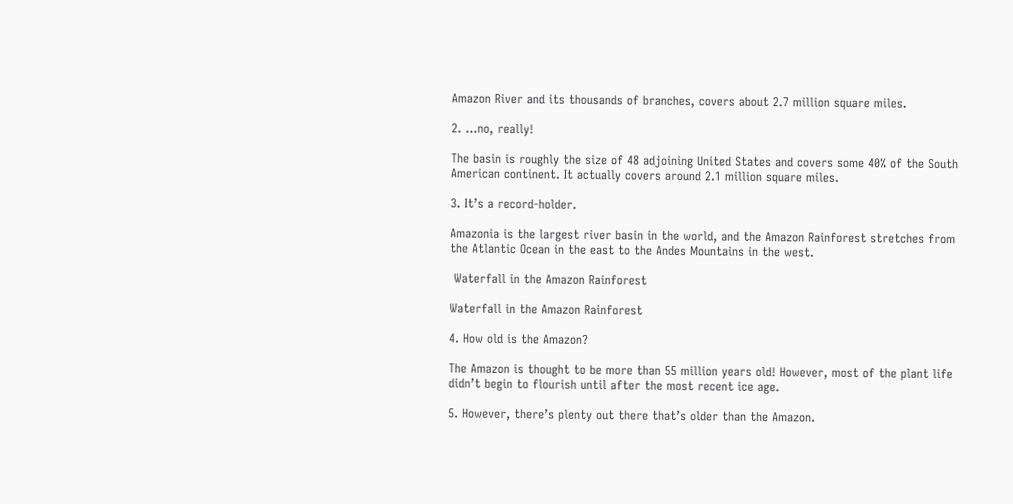Amazon River and its thousands of branches, covers about 2.7 million square miles.

2. …no, really!

The basin is roughly the size of 48 adjoining United States and covers some 40% of the South American continent. It actually covers around 2.1 million square miles.

3. It’s a record-holder.

Amazonia is the largest river basin in the world, and the Amazon Rainforest stretches from the Atlantic Ocean in the east to the Andes Mountains in the west.

 Waterfall in the Amazon Rainforest

Waterfall in the Amazon Rainforest

4. How old is the Amazon?

The Amazon is thought to be more than 55 million years old! However, most of the plant life didn’t begin to flourish until after the most recent ice age.

5. However, there’s plenty out there that’s older than the Amazon.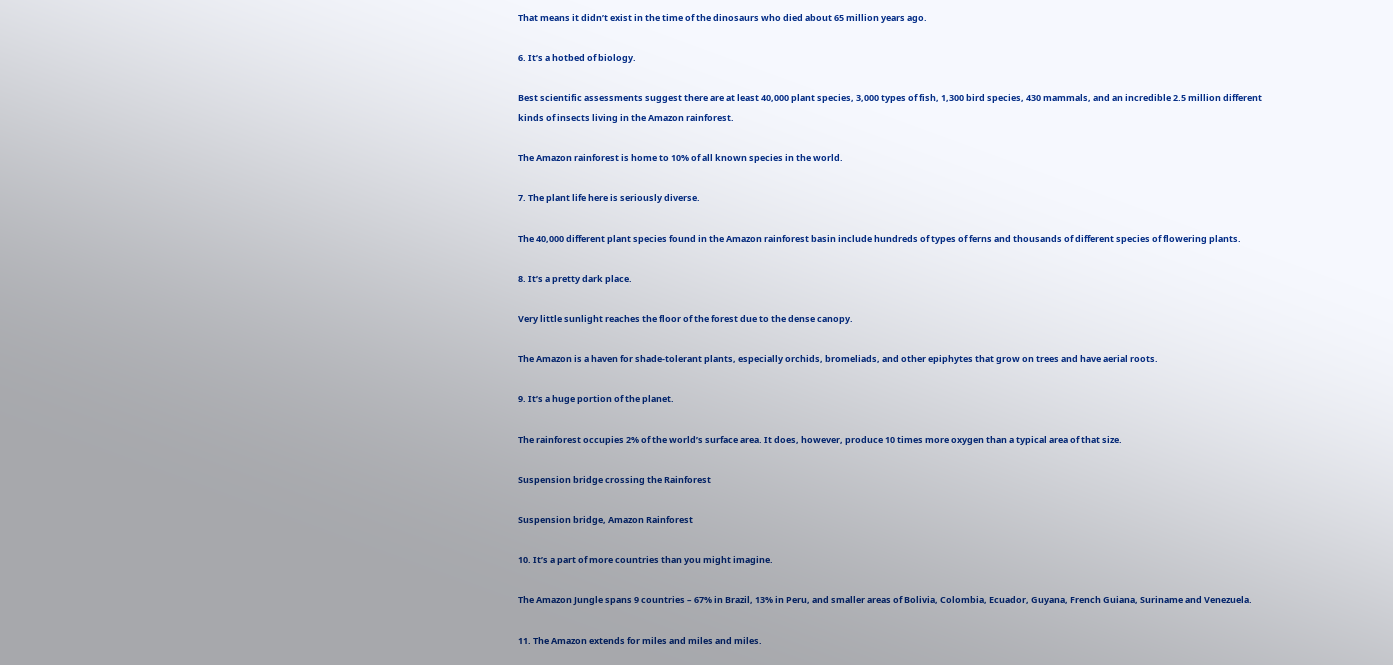That means it didn’t exist in the time of the dinosaurs who died about 65 million years ago.

6. It’s a hotbed of biology.

Best scientific assessments suggest there are at least 40,000 plant species, 3,000 types of fish, 1,300 bird species, 430 mammals, and an incredible 2.5 million different kinds of insects living in the Amazon rainforest.

The Amazon rainforest is home to 10% of all known species in the world.

7. The plant life here is seriously diverse.

The 40,000 different plant species found in the Amazon rainforest basin include hundreds of types of ferns and thousands of different species of flowering plants.

8. It’s a pretty dark place.

Very little sunlight reaches the floor of the forest due to the dense canopy.

The Amazon is a haven for shade-tolerant plants, especially orchids, bromeliads, and other epiphytes that grow on trees and have aerial roots.

9. It’s a huge portion of the planet.

The rainforest occupies 2% of the world’s surface area. It does, however, produce 10 times more oxygen than a typical area of that size.

Suspension bridge crossing the Rainforest

Suspension bridge, Amazon Rainforest

10. It’s a part of more countries than you might imagine.

The Amazon Jungle spans 9 countries – 67% in Brazil, 13% in Peru, and smaller areas of Bolivia, Colombia, Ecuador, Guyana, French Guiana, Suriname and Venezuela.

11. The Amazon extends for miles and miles and miles.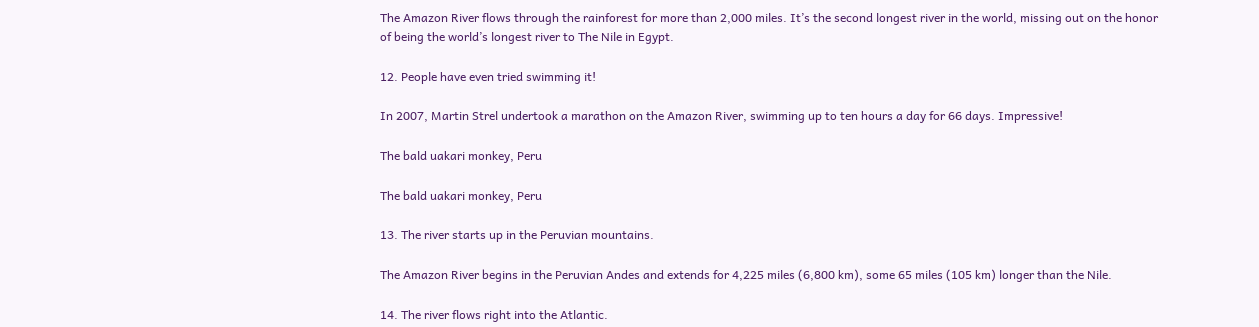The Amazon River flows through the rainforest for more than 2,000 miles. It’s the second longest river in the world, missing out on the honor of being the world’s longest river to The Nile in Egypt.

12. People have even tried swimming it!

In 2007, Martin Strel undertook a marathon on the Amazon River, swimming up to ten hours a day for 66 days. Impressive!

The bald uakari monkey, Peru

The bald uakari monkey, Peru

13. The river starts up in the Peruvian mountains.

The Amazon River begins in the Peruvian Andes and extends for 4,225 miles (6,800 km), some 65 miles (105 km) longer than the Nile.

14. The river flows right into the Atlantic.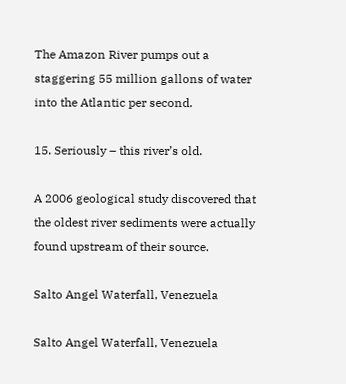The Amazon River pumps out a staggering 55 million gallons of water into the Atlantic per second.

15. Seriously – this river’s old.

A 2006 geological study discovered that the oldest river sediments were actually found upstream of their source.

Salto Angel Waterfall, Venezuela

Salto Angel Waterfall, Venezuela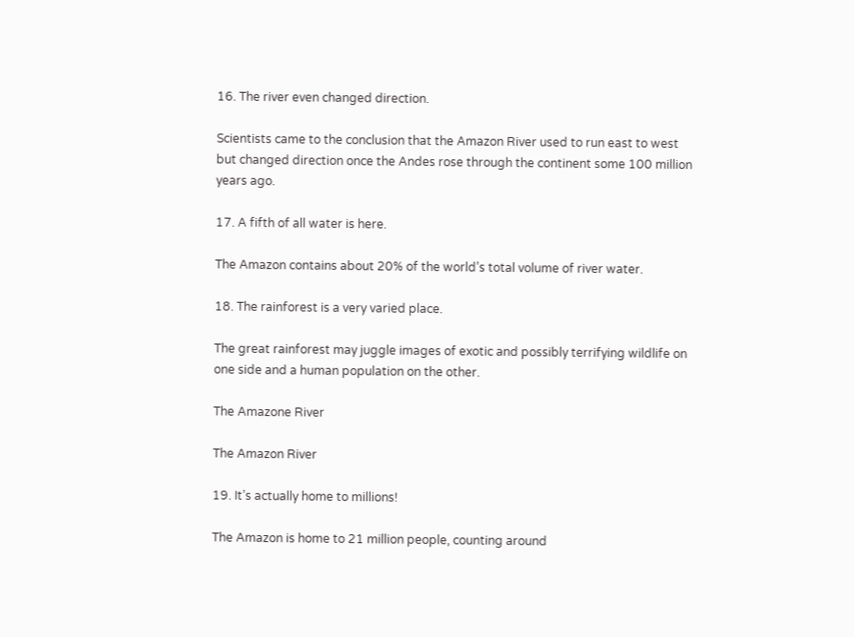16. The river even changed direction.

Scientists came to the conclusion that the Amazon River used to run east to west but changed direction once the Andes rose through the continent some 100 million years ago.

17. A fifth of all water is here.

The Amazon contains about 20% of the world’s total volume of river water.

18. The rainforest is a very varied place.

The great rainforest may juggle images of exotic and possibly terrifying wildlife on one side and a human population on the other.

The Amazone River

The Amazon River

19. It’s actually home to millions!

The Amazon is home to 21 million people, counting around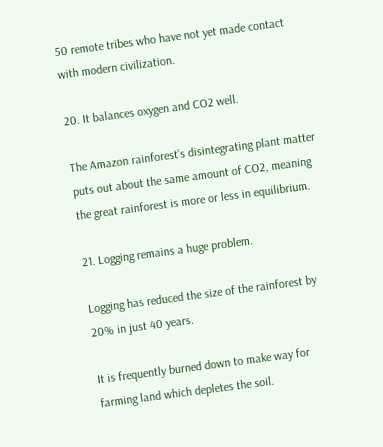50 remote tribes who have not yet made contact with modern civilization.

20. It balances oxygen and CO2 well.

The Amazon rainforest’s disintegrating plant matter puts out about the same amount of CO2, meaning the great rainforest is more or less in equilibrium.

21. Logging remains a huge problem.

Logging has reduced the size of the rainforest by 20% in just 40 years.

It is frequently burned down to make way for farming land which depletes the soil.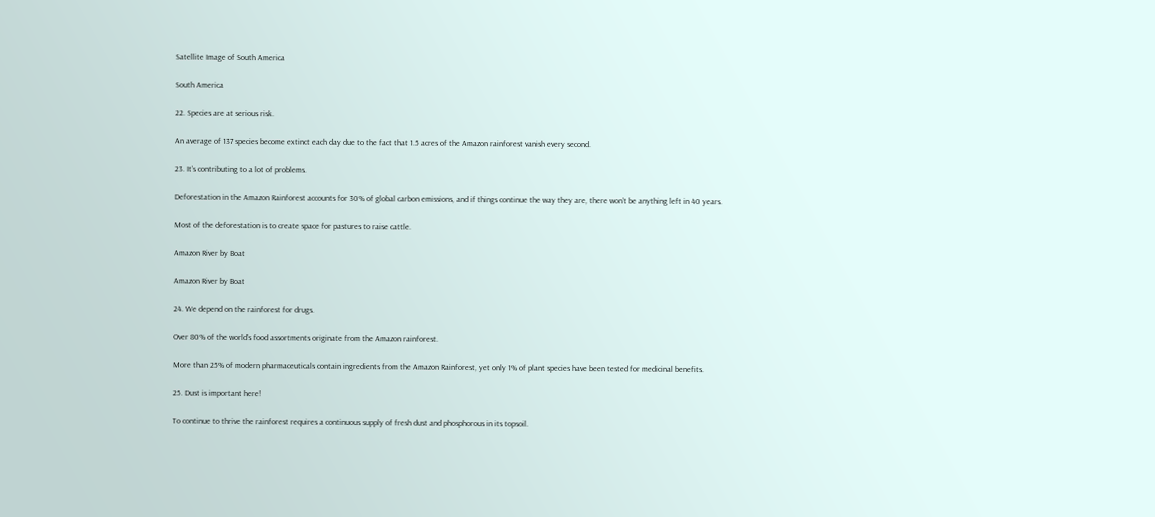Satellite Image of South America

South America

22. Species are at serious risk.

An average of 137 species become extinct each day due to the fact that 1.5 acres of the Amazon rainforest vanish every second.

23. It’s contributing to a lot of problems.

Deforestation in the Amazon Rainforest accounts for 30% of global carbon emissions, and if things continue the way they are, there won’t be anything left in 40 years.

Most of the deforestation is to create space for pastures to raise cattle.

Amazon River by Boat

Amazon River by Boat

24. We depend on the rainforest for drugs.

Over 80% of the world’s food assortments originate from the Amazon rainforest.

More than 25% of modern pharmaceuticals contain ingredients from the Amazon Rainforest, yet only 1% of plant species have been tested for medicinal benefits.

25. Dust is important here!

To continue to thrive the rainforest requires a continuous supply of fresh dust and phosphorous in its topsoil.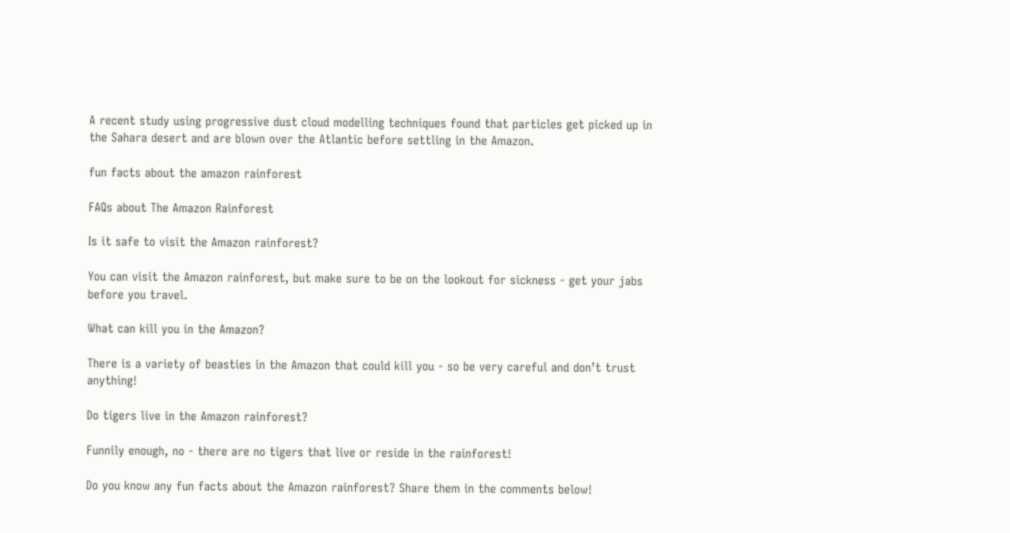A recent study using progressive dust cloud modelling techniques found that particles get picked up in the Sahara desert and are blown over the Atlantic before settling in the Amazon.

fun facts about the amazon rainforest

FAQs about The Amazon Rainforest

Is it safe to visit the Amazon rainforest?

You can visit the Amazon rainforest, but make sure to be on the lookout for sickness - get your jabs before you travel.

What can kill you in the Amazon?

There is a variety of beasties in the Amazon that could kill you - so be very careful and don’t trust anything!

Do tigers live in the Amazon rainforest?

Funnily enough, no - there are no tigers that live or reside in the rainforest!

Do you know any fun facts about the Amazon rainforest? Share them in the comments below!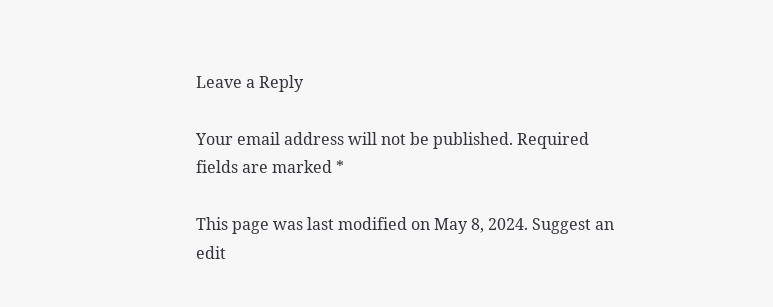Leave a Reply

Your email address will not be published. Required fields are marked *

This page was last modified on May 8, 2024. Suggest an edit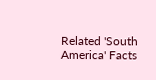Related 'South America' Facts